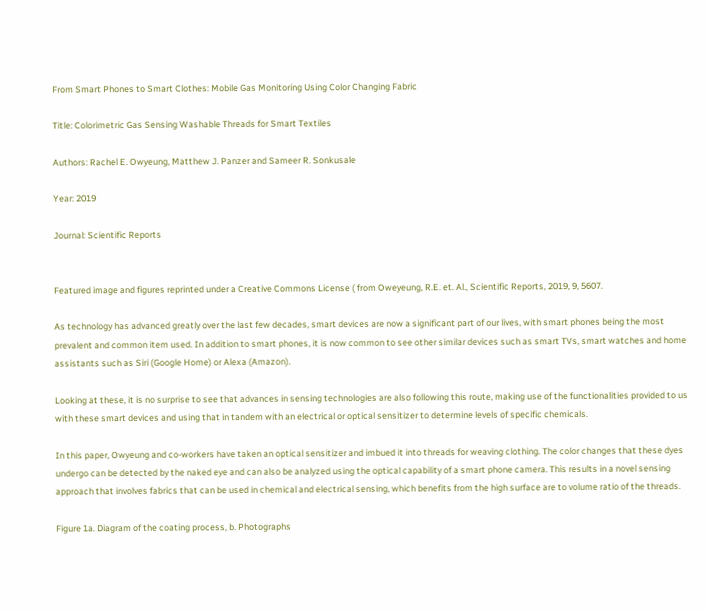From Smart Phones to Smart Clothes: Mobile Gas Monitoring Using Color Changing Fabric

Title: Colorimetric Gas Sensing Washable Threads for Smart Textiles

Authors: Rachel E. Owyeung, Matthew J. Panzer and Sameer R. Sonkusale

Year: 2019

Journal: Scientific Reports


Featured image and figures reprinted under a Creative Commons License ( from Oweyeung, R.E. et. Al., Scientific Reports, 2019, 9, 5607.

As technology has advanced greatly over the last few decades, smart devices are now a significant part of our lives, with smart phones being the most prevalent and common item used. In addition to smart phones, it is now common to see other similar devices such as smart TVs, smart watches and home assistants such as Siri (Google Home) or Alexa (Amazon).

Looking at these, it is no surprise to see that advances in sensing technologies are also following this route, making use of the functionalities provided to us with these smart devices and using that in tandem with an electrical or optical sensitizer to determine levels of specific chemicals.

In this paper, Owyeung and co-workers have taken an optical sensitizer and imbued it into threads for weaving clothing. The color changes that these dyes undergo can be detected by the naked eye and can also be analyzed using the optical capability of a smart phone camera. This results in a novel sensing approach that involves fabrics that can be used in chemical and electrical sensing, which benefits from the high surface are to volume ratio of the threads.

Figure 1a. Diagram of the coating process, b. Photographs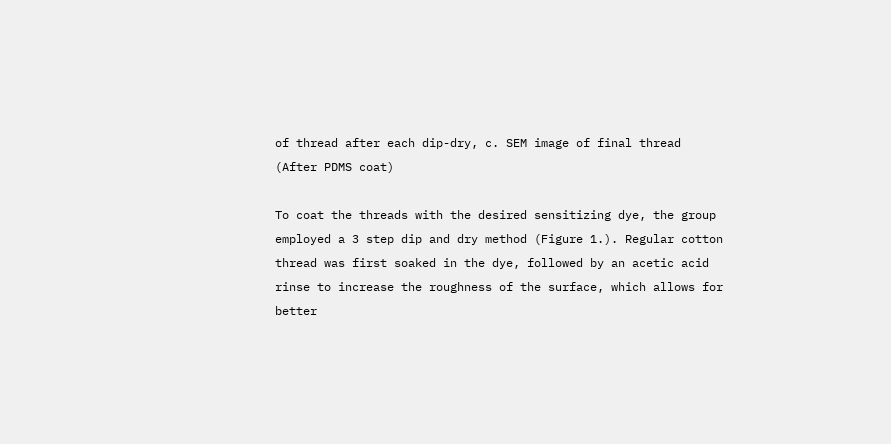of thread after each dip-dry, c. SEM image of final thread (After PDMS coat)

To coat the threads with the desired sensitizing dye, the group employed a 3 step dip and dry method (Figure 1.). Regular cotton thread was first soaked in the dye, followed by an acetic acid rinse to increase the roughness of the surface, which allows for better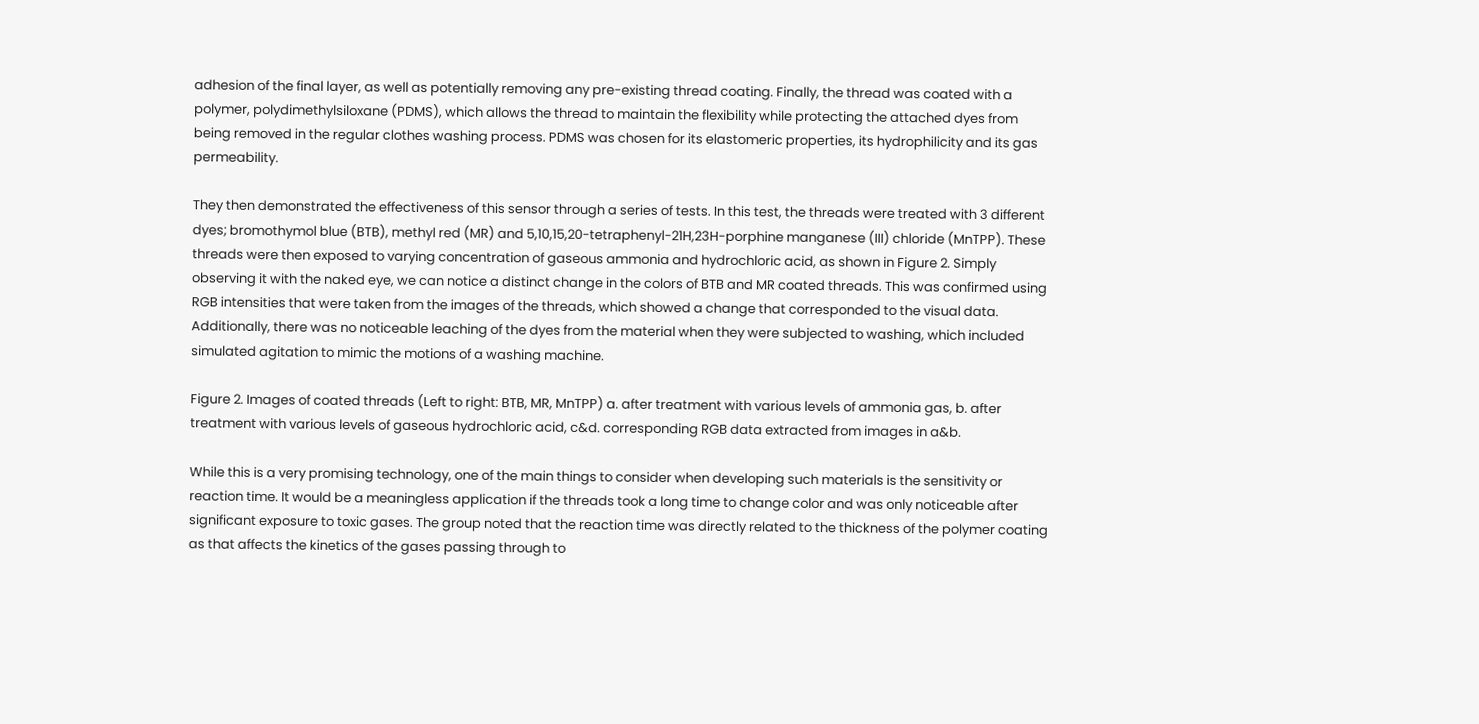adhesion of the final layer, as well as potentially removing any pre-existing thread coating. Finally, the thread was coated with a polymer, polydimethylsiloxane (PDMS), which allows the thread to maintain the flexibility while protecting the attached dyes from being removed in the regular clothes washing process. PDMS was chosen for its elastomeric properties, its hydrophilicity and its gas permeability.

They then demonstrated the effectiveness of this sensor through a series of tests. In this test, the threads were treated with 3 different dyes; bromothymol blue (BTB), methyl red (MR) and 5,10,15,20-tetraphenyl-21H,23H-porphine manganese (III) chloride (MnTPP). These threads were then exposed to varying concentration of gaseous ammonia and hydrochloric acid, as shown in Figure 2. Simply observing it with the naked eye, we can notice a distinct change in the colors of BTB and MR coated threads. This was confirmed using RGB intensities that were taken from the images of the threads, which showed a change that corresponded to the visual data. Additionally, there was no noticeable leaching of the dyes from the material when they were subjected to washing, which included simulated agitation to mimic the motions of a washing machine.

Figure 2. Images of coated threads (Left to right: BTB, MR, MnTPP) a. after treatment with various levels of ammonia gas, b. after treatment with various levels of gaseous hydrochloric acid, c&d. corresponding RGB data extracted from images in a&b.

While this is a very promising technology, one of the main things to consider when developing such materials is the sensitivity or reaction time. It would be a meaningless application if the threads took a long time to change color and was only noticeable after significant exposure to toxic gases. The group noted that the reaction time was directly related to the thickness of the polymer coating as that affects the kinetics of the gases passing through to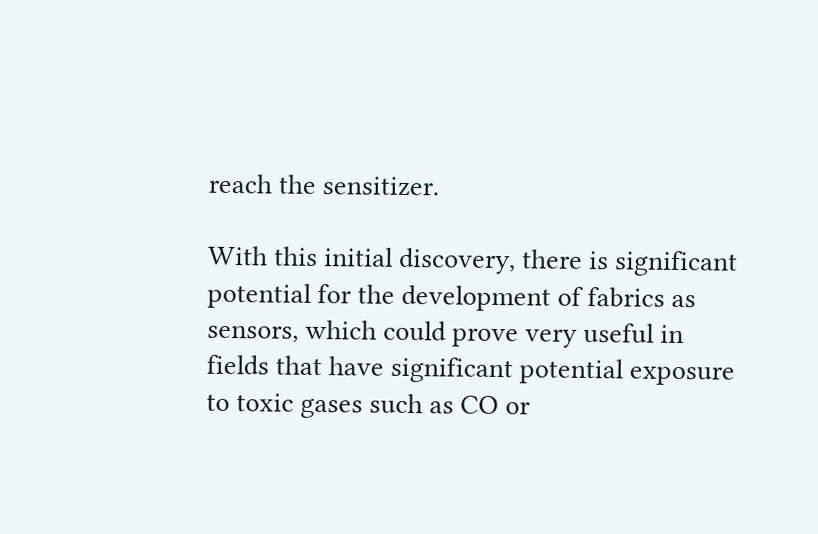reach the sensitizer.

With this initial discovery, there is significant potential for the development of fabrics as sensors, which could prove very useful in fields that have significant potential exposure to toxic gases such as CO or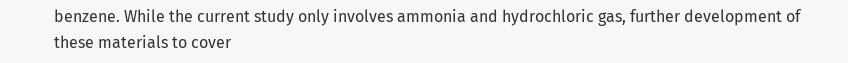benzene. While the current study only involves ammonia and hydrochloric gas, further development of these materials to cover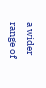a wider range of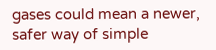gases could mean a newer, safer way of simple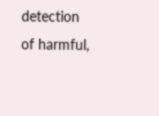detection of harmful,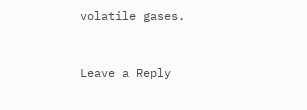volatile gases.


Leave a Reply